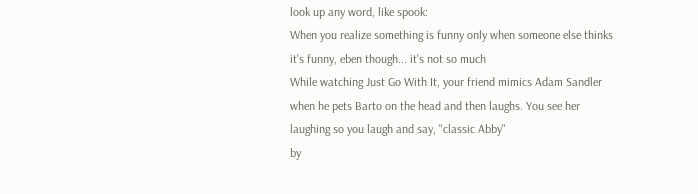look up any word, like spook:
When you realize something is funny only when someone else thinks it's funny, eben though... it's not so much
While watching Just Go With It, your friend mimics Adam Sandler when he pets Barto on the head and then laughs. You see her laughing so you laugh and say, "classic Abby"
by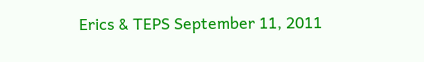Erics & TEPS September 11, 2011